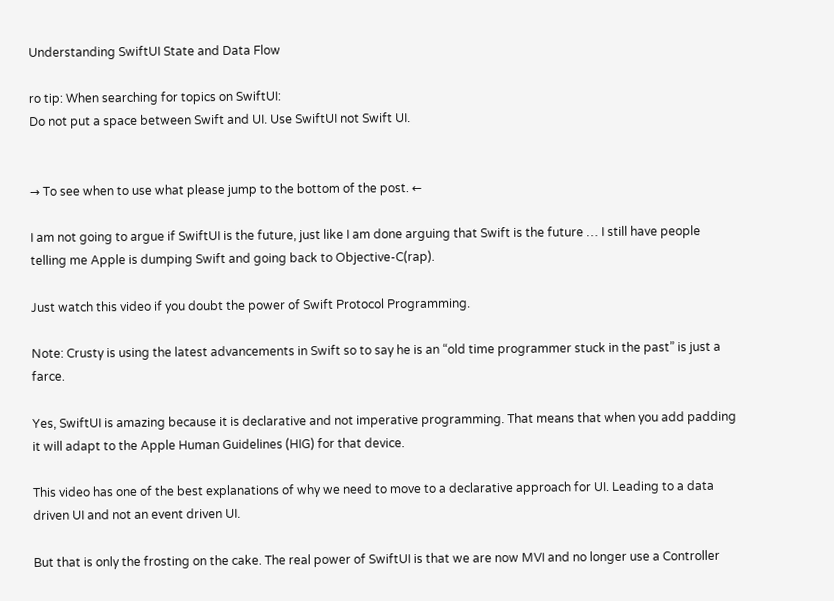Understanding SwiftUI State and Data Flow

ro tip: When searching for topics on SwiftUI:
Do not put a space between Swift and UI. Use SwiftUI not Swift UI.


→ To see when to use what please jump to the bottom of the post. ←

I am not going to argue if SwiftUI is the future, just like I am done arguing that Swift is the future … I still have people telling me Apple is dumping Swift and going back to Objective-C(rap).

Just watch this video if you doubt the power of Swift Protocol Programming.

Note: Crusty is using the latest advancements in Swift so to say he is an “old time programmer stuck in the past” is just a farce.

Yes, SwiftUI is amazing because it is declarative and not imperative programming. That means that when you add padding it will adapt to the Apple Human Guidelines (HIG) for that device.

This video has one of the best explanations of why we need to move to a declarative approach for UI. Leading to a data driven UI and not an event driven UI.

But that is only the frosting on the cake. The real power of SwiftUI is that we are now MVI and no longer use a Controller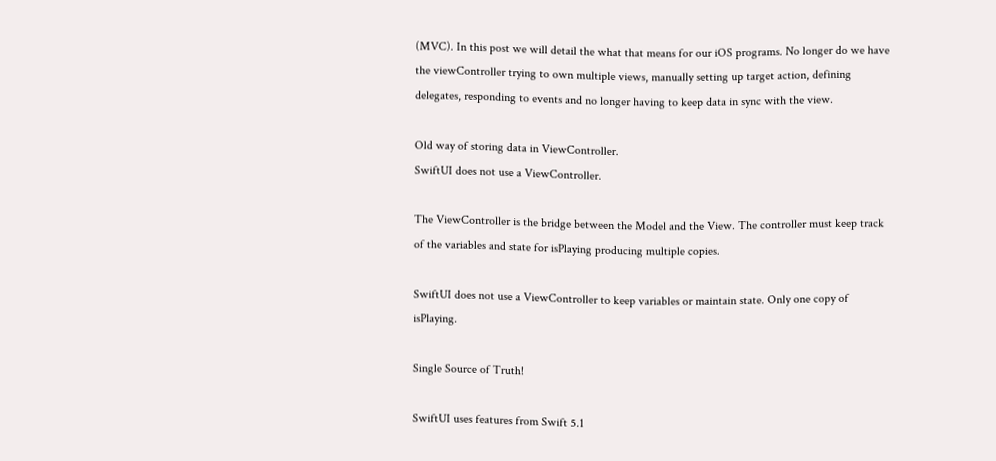(MVC). In this post we will detail the what that means for our iOS programs. No longer do we have the viewController trying to own multiple views, manually setting up target action, defining delegates, responding to events and no longer having to keep data in sync with the view.

Old way of storing data in ViewController.
SwiftUI does not use a ViewController.

The ViewController is the bridge between the Model and the View. The controller must keep track of the variables and state for isPlaying producing multiple copies.

SwiftUI does not use a ViewController to keep variables or maintain state. Only one copy of isPlaying.

Single Source of Truth!

SwiftUI uses features from Swift 5.1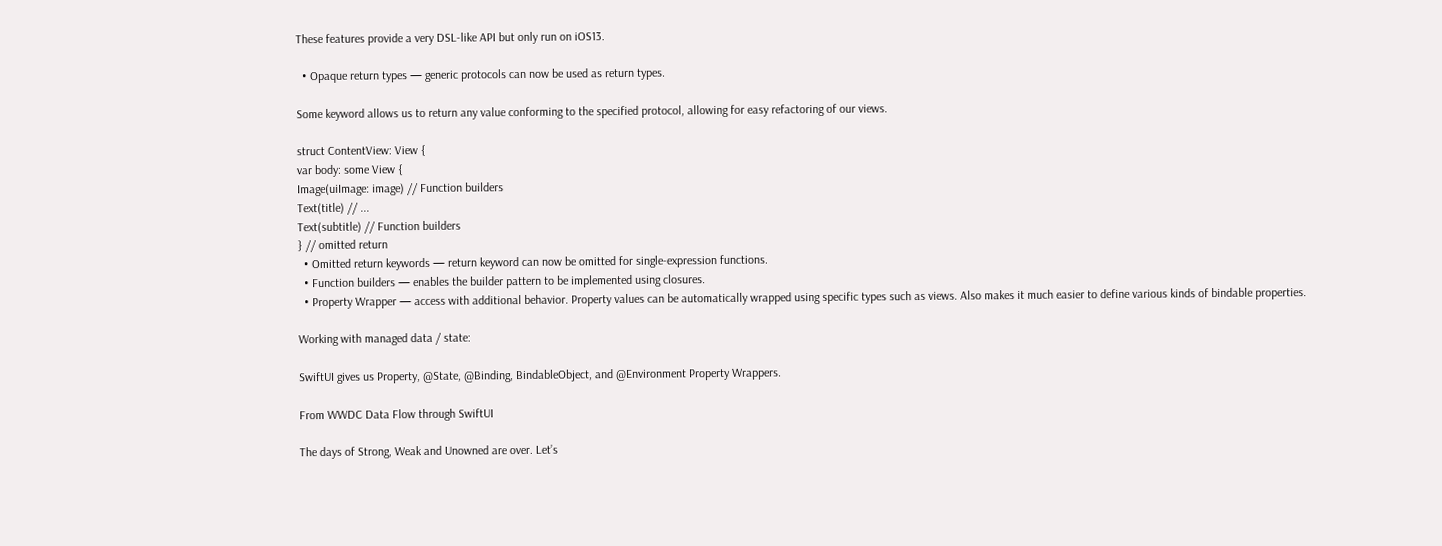These features provide a very DSL-like API but only run on iOS13.

  • Opaque return types — generic protocols can now be used as return types.

Some keyword allows us to return any value conforming to the specified protocol, allowing for easy refactoring of our views.

struct ContentView: View {
var body: some View {
Image(uiImage: image) // Function builders
Text(title) // ...
Text(subtitle) // Function builders
} // omitted return
  • Omitted return keywords — return keyword can now be omitted for single-expression functions.
  • Function builders — enables the builder pattern to be implemented using closures.
  • Property Wrapper — access with additional behavior. Property values can be automatically wrapped using specific types such as views. Also makes it much easier to define various kinds of bindable properties.

Working with managed data / state:

SwiftUI gives us Property, @State, @Binding, BindableObject, and @Environment Property Wrappers.

From WWDC Data Flow through SwiftUI

The days of Strong, Weak and Unowned are over. Let’s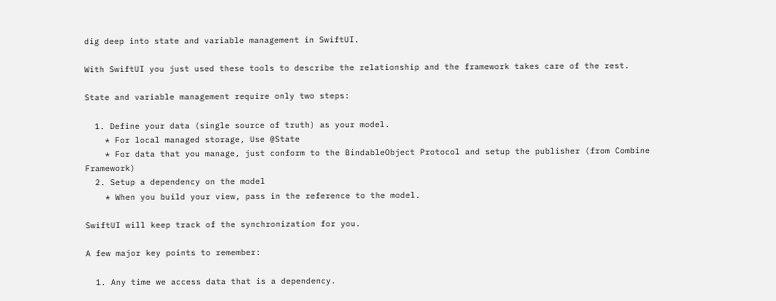dig deep into state and variable management in SwiftUI.

With SwiftUI you just used these tools to describe the relationship and the framework takes care of the rest.

State and variable management require only two steps:

  1. Define your data (single source of truth) as your model.
    * For local managed storage, Use @State
    * For data that you manage, just conform to the BindableObject Protocol and setup the publisher (from Combine Framework)
  2. Setup a dependency on the model
    * When you build your view, pass in the reference to the model.

SwiftUI will keep track of the synchronization for you.

A few major key points to remember:

  1. Any time we access data that is a dependency.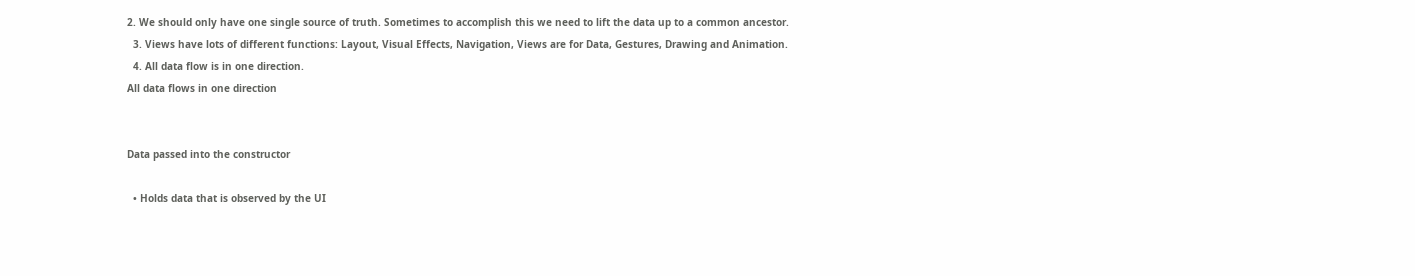2. We should only have one single source of truth. Sometimes to accomplish this we need to lift the data up to a common ancestor.
  3. Views have lots of different functions: Layout, Visual Effects, Navigation, Views are for Data, Gestures, Drawing and Animation.
  4. All data flow is in one direction.
All data flows in one direction


Data passed into the constructor

  • Holds data that is observed by the UI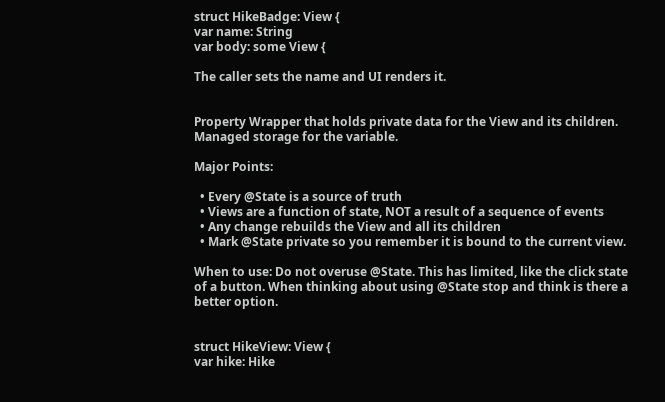struct HikeBadge: View {
var name: String
var body: some View {

The caller sets the name and UI renders it.


Property Wrapper that holds private data for the View and its children. Managed storage for the variable.

Major Points:

  • Every @State is a source of truth
  • Views are a function of state, NOT a result of a sequence of events
  • Any change rebuilds the View and all its children
  • Mark @State private so you remember it is bound to the current view.

When to use: Do not overuse @State. This has limited, like the click state of a button. When thinking about using @State stop and think is there a better option.


struct HikeView: View {
var hike: Hike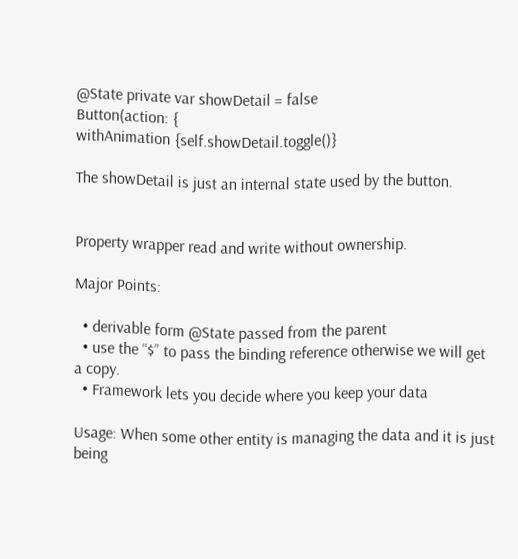@State private var showDetail = false
Button(action: {
withAnimation {self.showDetail.toggle()}

The showDetail is just an internal state used by the button.


Property wrapper read and write without ownership.

Major Points:

  • derivable form @State passed from the parent
  • use the “$” to pass the binding reference otherwise we will get a copy.
  • Framework lets you decide where you keep your data

Usage: When some other entity is managing the data and it is just being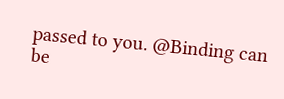passed to you. @Binding can be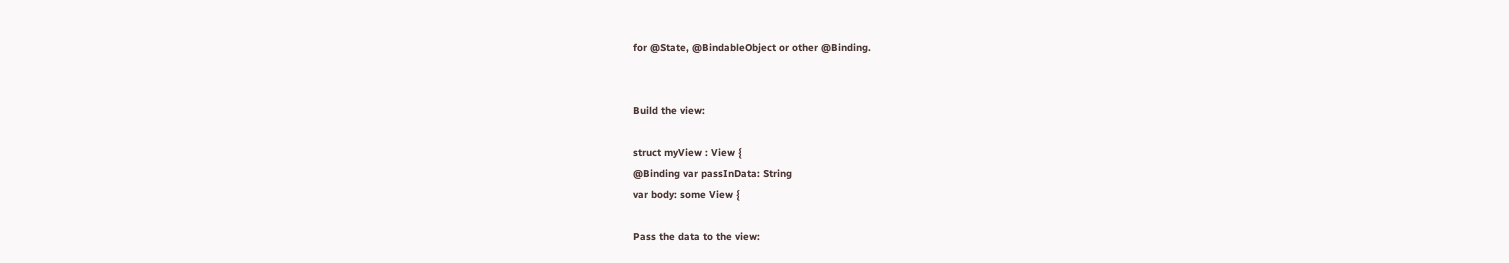for @State, @BindableObject or other @Binding.


Build the view:

struct myView : View {
@Binding var passInData: String
var body: some View {

Pass the data to the view: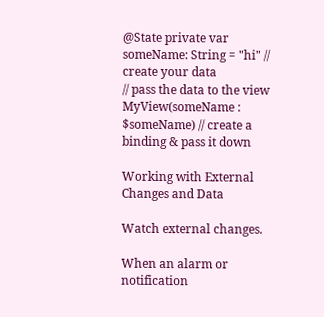@State private var someName: String = "hi" // create your data
// pass the data to the view
MyView(someName : $someName) // create a binding & pass it down

Working with External Changes and Data

Watch external changes.

When an alarm or notification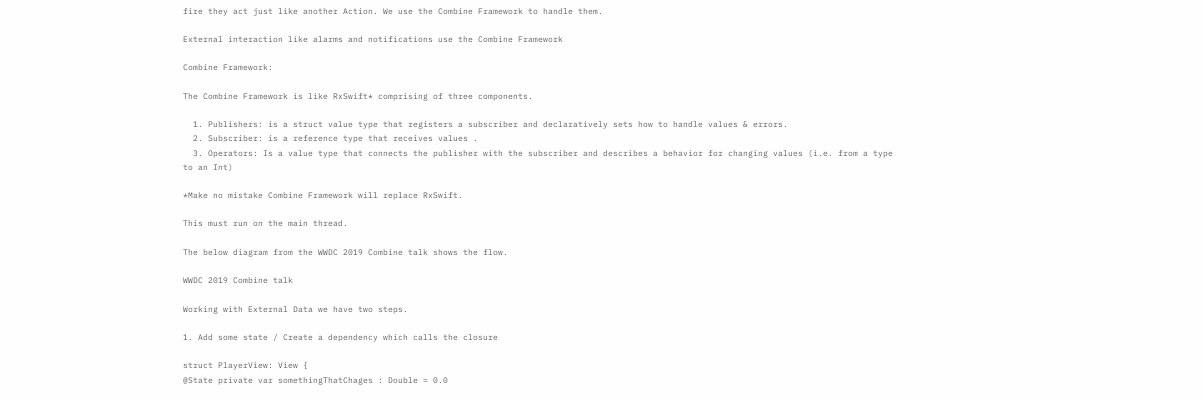fire they act just like another Action. We use the Combine Framework to handle them.

External interaction like alarms and notifications use the Combine Framework

Combine Framework:

The Combine Framework is like RxSwift* comprising of three components.

  1. Publishers: is a struct value type that registers a subscriber and declaratively sets how to handle values & errors.
  2. Subscriber: is a reference type that receives values .
  3. Operators: Is a value type that connects the publisher with the subscriber and describes a behavior for changing values (i.e. from a type to an Int)

*Make no mistake Combine Framework will replace RxSwift.

This must run on the main thread.

The below diagram from the WWDC 2019 Combine talk shows the flow.

WWDC 2019 Combine talk

Working with External Data we have two steps.

1. Add some state / Create a dependency which calls the closure

struct PlayerView: View {
@State private var somethingThatChages : Double = 0.0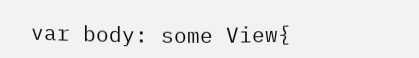var body: some View{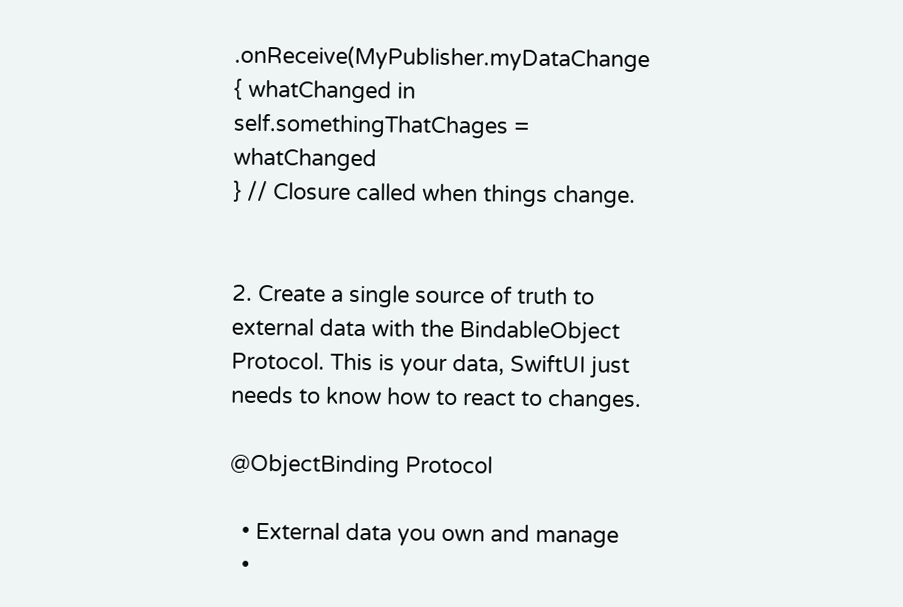.onReceive(MyPublisher.myDataChange { whatChanged in
self.somethingThatChages = whatChanged
} // Closure called when things change.


2. Create a single source of truth to external data with the BindableObject Protocol. This is your data, SwiftUI just needs to know how to react to changes.

@ObjectBinding Protocol

  • External data you own and manage
  •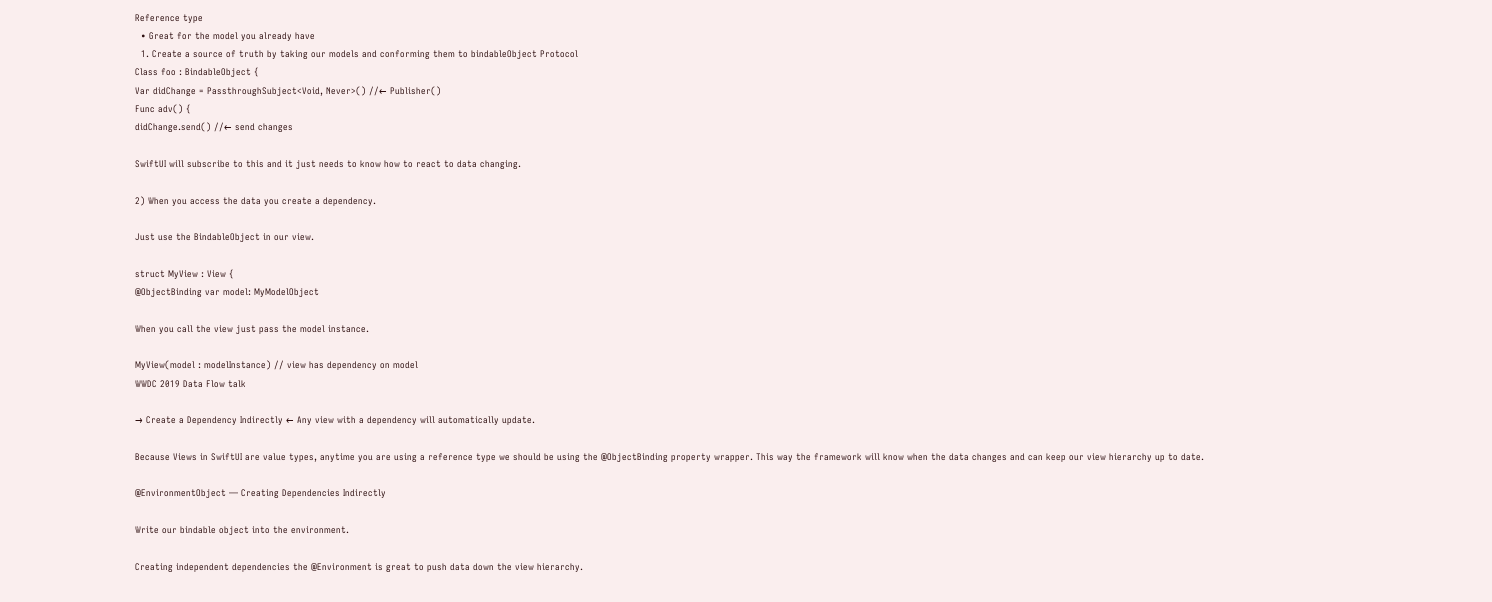Reference type
  • Great for the model you already have
  1. Create a source of truth by taking our models and conforming them to bindableObject Protocol
Class foo : BindableObject {
Var didChange = PassthroughSubject<Void, Never>() //← Publisher()
Func adv() {
didChange.send() //← send changes

SwiftUI will subscribe to this and it just needs to know how to react to data changing.

2) When you access the data you create a dependency.

Just use the BindableObject in our view.

struct MyView : View {
@ObjectBinding var model: MyModelObject

When you call the view just pass the model instance.

MyView(model : modelInstance) // view has dependency on model
WWDC 2019 Data Flow talk

→ Create a Dependency Indirectly ← Any view with a dependency will automatically update.

Because Views in SwiftUI are value types, anytime you are using a reference type we should be using the @ObjectBinding property wrapper. This way the framework will know when the data changes and can keep our view hierarchy up to date.

@EnvironmentObject — Creating Dependencies Indirectly

Write our bindable object into the environment.

Creating independent dependencies the @Environment is great to push data down the view hierarchy.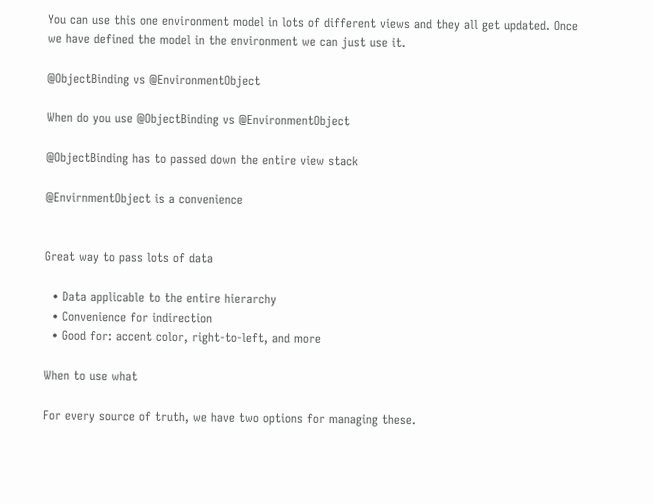You can use this one environment model in lots of different views and they all get updated. Once we have defined the model in the environment we can just use it.

@ObjectBinding vs @EnvironmentObject

When do you use @ObjectBinding vs @EnvironmentObject

@ObjectBinding has to passed down the entire view stack

@EnvirnmentObject is a convenience


Great way to pass lots of data

  • Data applicable to the entire hierarchy
  • Convenience for indirection
  • Good for: accent color, right-to-left, and more

When to use what

For every source of truth, we have two options for managing these.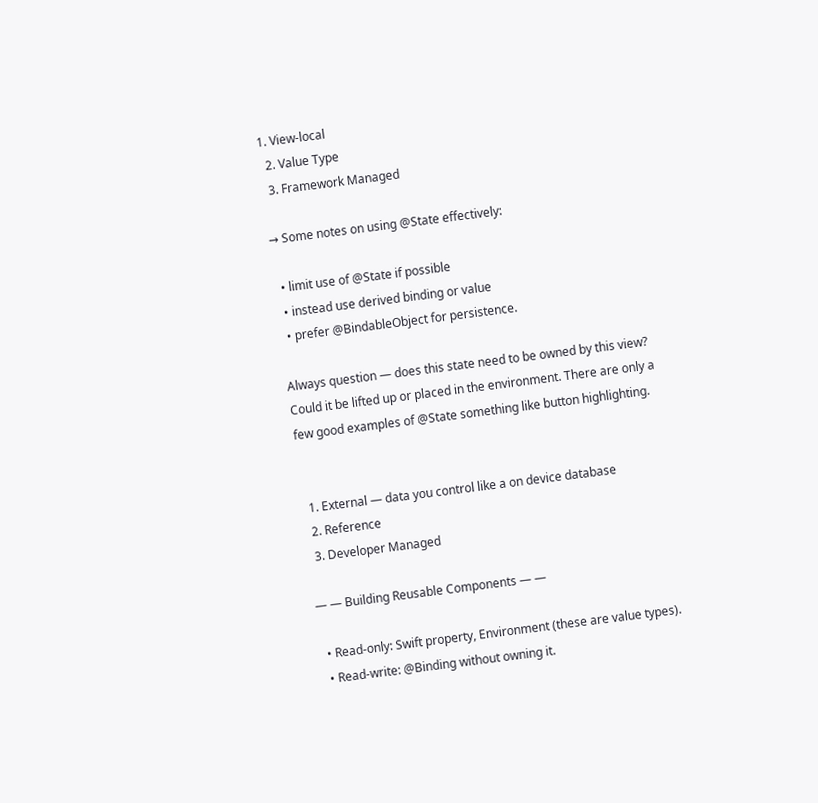1. View-local
  2. Value Type
  3. Framework Managed

→ Some notes on using @State effectively:

  • limit use of @State if possible
  • instead use derived binding or value
  • prefer @BindableObject for persistence.

Always question — does this state need to be owned by this view? Could it be lifted up or placed in the environment. There are only a few good examples of @State something like button highlighting.


  1. External — data you control like a on device database
  2. Reference
  3. Developer Managed

— — Building Reusable Components — —

  • Read-only: Swift property, Environment (these are value types).
  • Read-write: @Binding without owning it.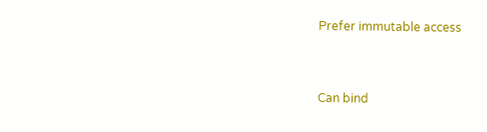Prefer immutable access


Can bind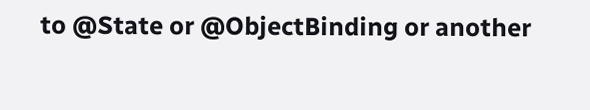to @State or @ObjectBinding or another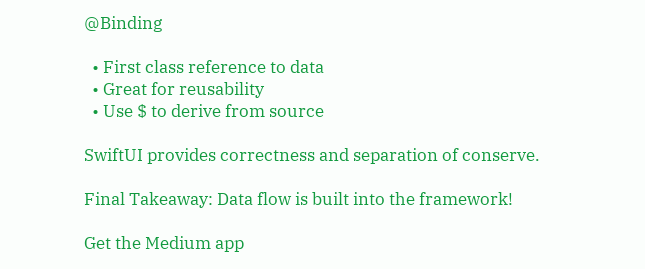@Binding

  • First class reference to data
  • Great for reusability
  • Use $ to derive from source

SwiftUI provides correctness and separation of conserve.

Final Takeaway: Data flow is built into the framework!

Get the Medium app